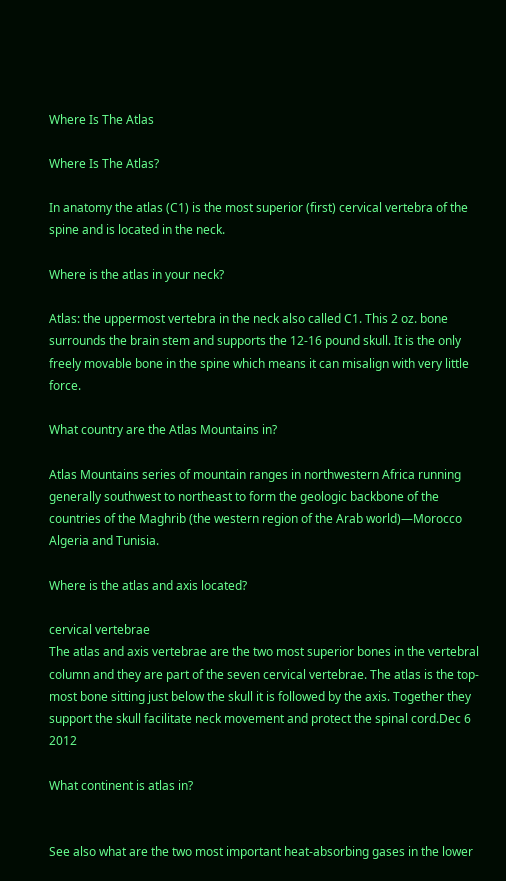Where Is The Atlas

Where Is The Atlas?

In anatomy the atlas (C1) is the most superior (first) cervical vertebra of the spine and is located in the neck.

Where is the atlas in your neck?

Atlas: the uppermost vertebra in the neck also called C1. This 2 oz. bone surrounds the brain stem and supports the 12-16 pound skull. It is the only freely movable bone in the spine which means it can misalign with very little force.

What country are the Atlas Mountains in?

Atlas Mountains series of mountain ranges in northwestern Africa running generally southwest to northeast to form the geologic backbone of the countries of the Maghrib (the western region of the Arab world)—Morocco Algeria and Tunisia.

Where is the atlas and axis located?

cervical vertebrae
The atlas and axis vertebrae are the two most superior bones in the vertebral column and they are part of the seven cervical vertebrae. The atlas is the top-most bone sitting just below the skull it is followed by the axis. Together they support the skull facilitate neck movement and protect the spinal cord.Dec 6 2012

What continent is atlas in?


See also what are the two most important heat-absorbing gases in the lower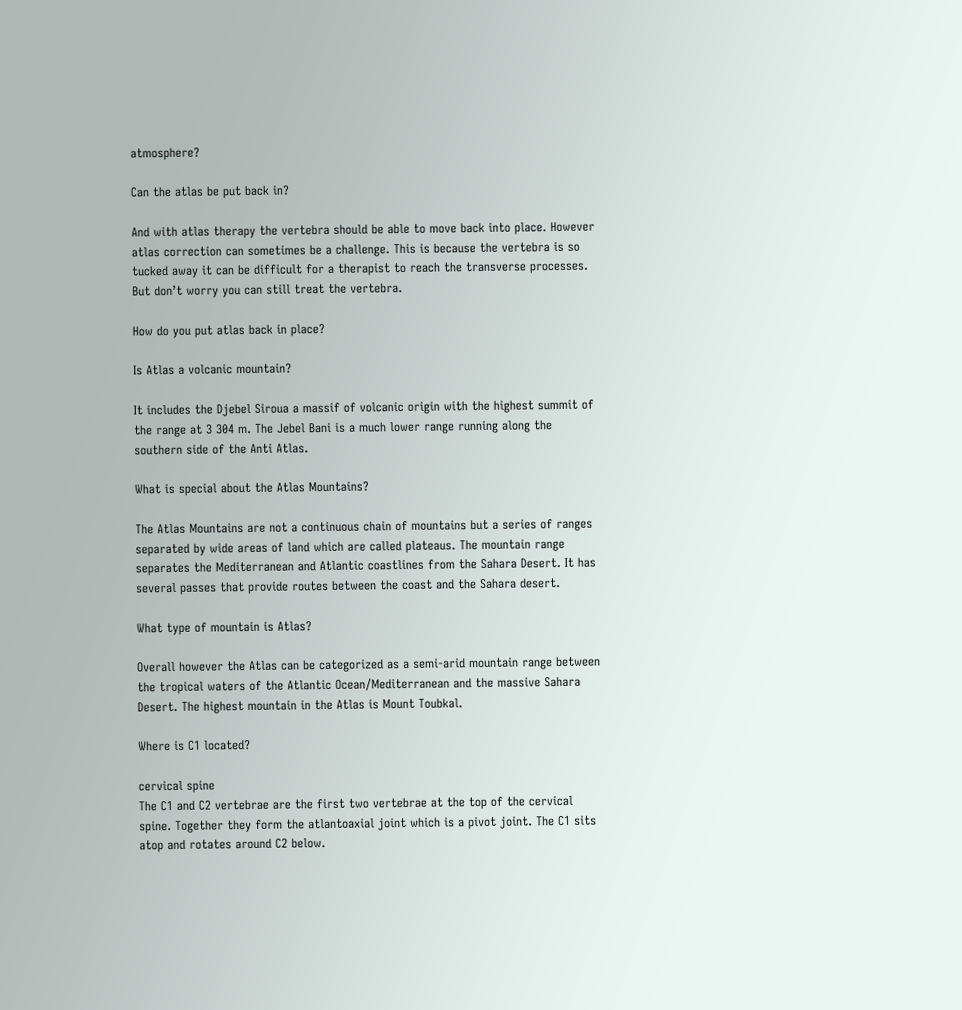atmosphere?

Can the atlas be put back in?

And with atlas therapy the vertebra should be able to move back into place. However atlas correction can sometimes be a challenge. This is because the vertebra is so tucked away it can be difficult for a therapist to reach the transverse processes. But don’t worry you can still treat the vertebra.

How do you put atlas back in place?

Is Atlas a volcanic mountain?

It includes the Djebel Siroua a massif of volcanic origin with the highest summit of the range at 3 304 m. The Jebel Bani is a much lower range running along the southern side of the Anti Atlas.

What is special about the Atlas Mountains?

The Atlas Mountains are not a continuous chain of mountains but a series of ranges separated by wide areas of land which are called plateaus. The mountain range separates the Mediterranean and Atlantic coastlines from the Sahara Desert. It has several passes that provide routes between the coast and the Sahara desert.

What type of mountain is Atlas?

Overall however the Atlas can be categorized as a semi-arid mountain range between the tropical waters of the Atlantic Ocean/Mediterranean and the massive Sahara Desert. The highest mountain in the Atlas is Mount Toubkal.

Where is C1 located?

cervical spine
The C1 and C2 vertebrae are the first two vertebrae at the top of the cervical spine. Together they form the atlantoaxial joint which is a pivot joint. The C1 sits atop and rotates around C2 below.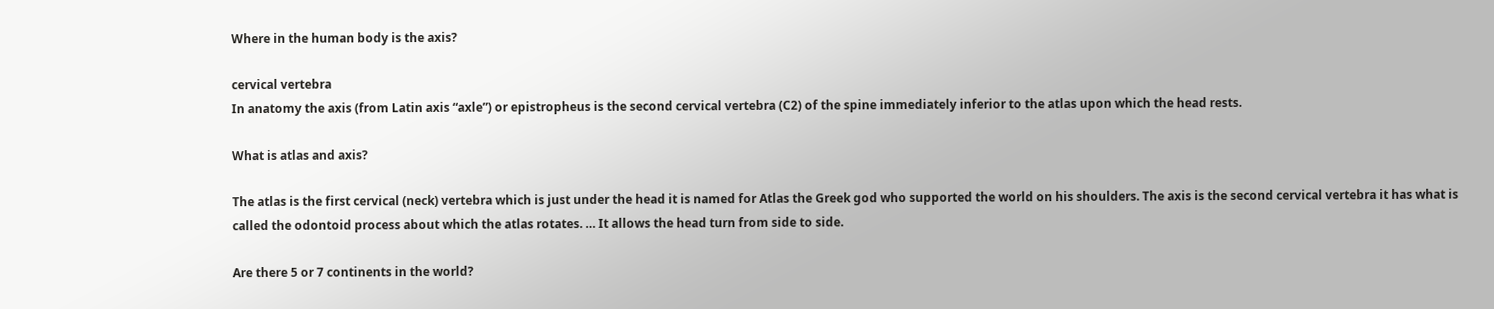Where in the human body is the axis?

cervical vertebra
In anatomy the axis (from Latin axis “axle”) or epistropheus is the second cervical vertebra (C2) of the spine immediately inferior to the atlas upon which the head rests.

What is atlas and axis?

The atlas is the first cervical (neck) vertebra which is just under the head it is named for Atlas the Greek god who supported the world on his shoulders. The axis is the second cervical vertebra it has what is called the odontoid process about which the atlas rotates. … It allows the head turn from side to side.

Are there 5 or 7 continents in the world?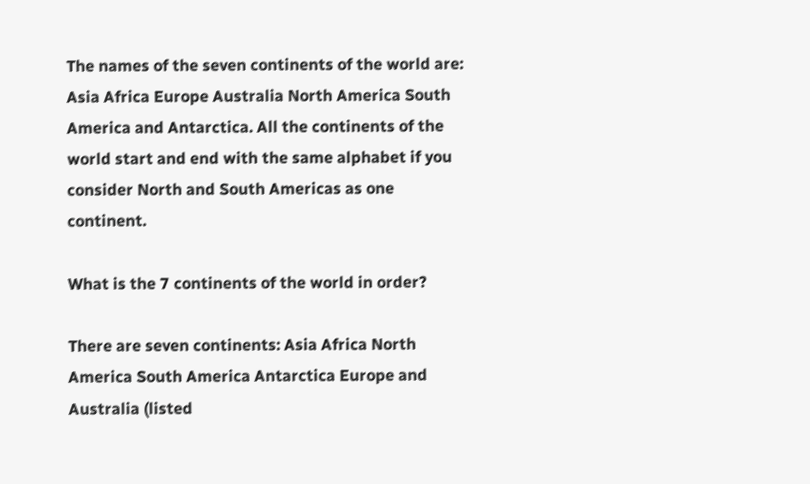The names of the seven continents of the world are: Asia Africa Europe Australia North America South America and Antarctica. All the continents of the world start and end with the same alphabet if you consider North and South Americas as one continent.

What is the 7 continents of the world in order?

There are seven continents: Asia Africa North America South America Antarctica Europe and Australia (listed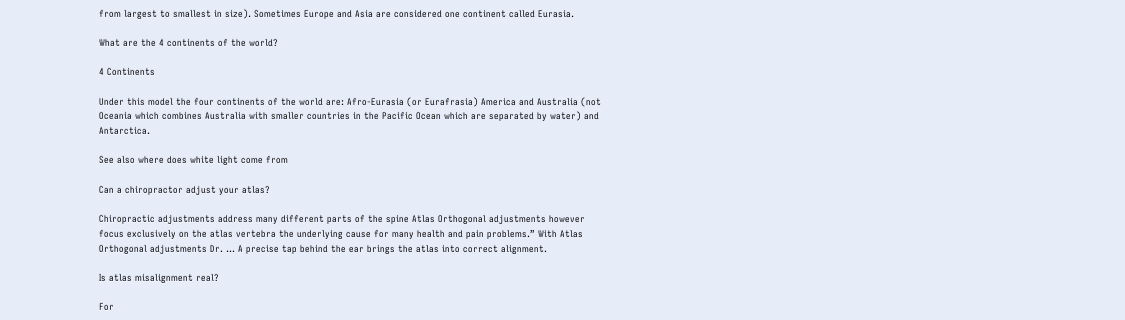from largest to smallest in size). Sometimes Europe and Asia are considered one continent called Eurasia.

What are the 4 continents of the world?

4 Continents

Under this model the four continents of the world are: Afro-Eurasia (or Eurafrasia) America and Australia (not Oceania which combines Australia with smaller countries in the Pacific Ocean which are separated by water) and Antarctica.

See also where does white light come from

Can a chiropractor adjust your atlas?

Chiropractic adjustments address many different parts of the spine Atlas Orthogonal adjustments however focus exclusively on the atlas vertebra the underlying cause for many health and pain problems.” With Atlas Orthogonal adjustments Dr. … A precise tap behind the ear brings the atlas into correct alignment.

Is atlas misalignment real?

For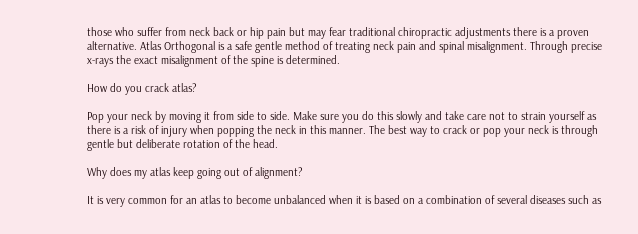those who suffer from neck back or hip pain but may fear traditional chiropractic adjustments there is a proven alternative. Atlas Orthogonal is a safe gentle method of treating neck pain and spinal misalignment. Through precise x-rays the exact misalignment of the spine is determined.

How do you crack atlas?

Pop your neck by moving it from side to side. Make sure you do this slowly and take care not to strain yourself as there is a risk of injury when popping the neck in this manner. The best way to crack or pop your neck is through gentle but deliberate rotation of the head.

Why does my atlas keep going out of alignment?

It is very common for an atlas to become unbalanced when it is based on a combination of several diseases such as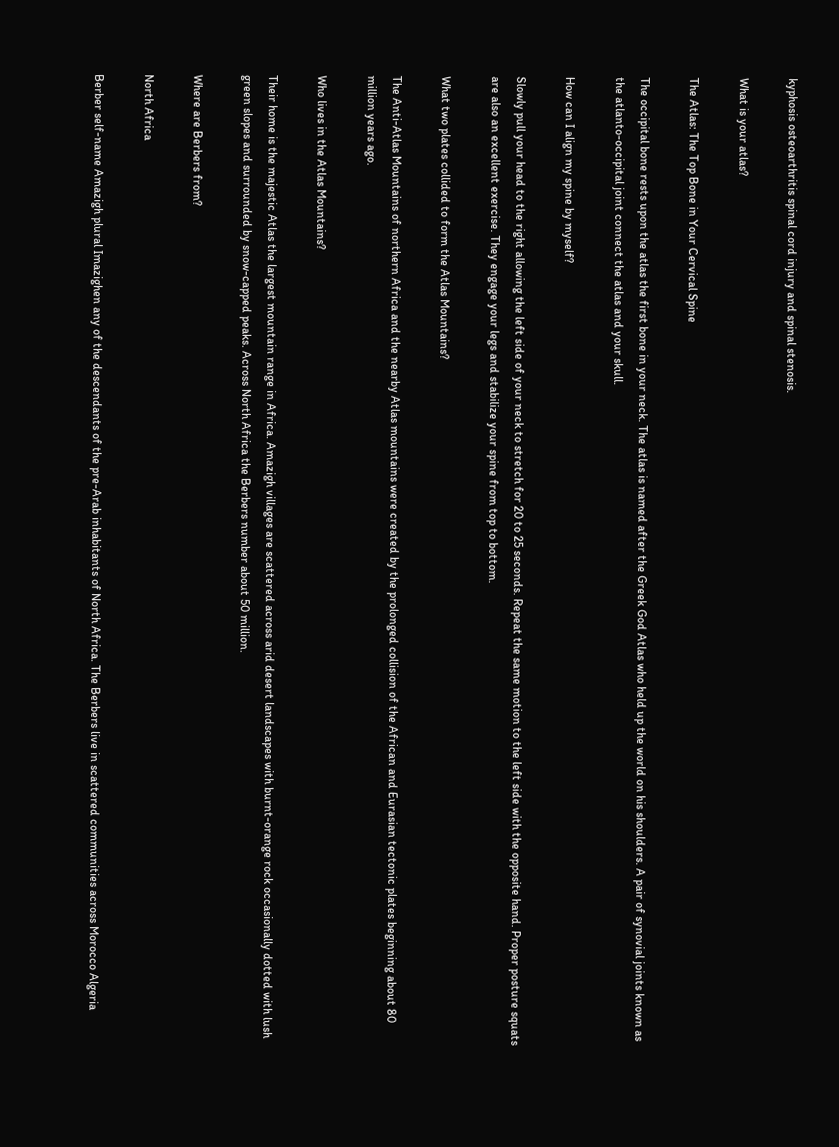kyphosis osteoarthritis spinal cord injury and spinal stenosis.

What is your atlas?

The Atlas: The Top Bone in Your Cervical Spine

The occipital bone rests upon the atlas the first bone in your neck. The atlas is named after the Greek God Atlas who held up the world on his shoulders. A pair of synovial joints known as the atlanto-occipital joint connect the atlas and your skull.

How can I align my spine by myself?

Slowly pull your head to the right allowing the left side of your neck to stretch for 20 to 25 seconds. Repeat the same motion to the left side with the opposite hand. Proper posture squats are also an excellent exercise. They engage your legs and stabilize your spine from top to bottom.

What two plates collided to form the Atlas Mountains?

The Anti-Atlas Mountains of northern Africa and the nearby Atlas mountains were created by the prolonged collision of the African and Eurasian tectonic plates beginning about 80 million years ago.

Who lives in the Atlas Mountains?

Their home is the majestic Atlas the largest mountain range in Africa. Amazigh villages are scattered across arid desert landscapes with burnt-orange rock occasionally dotted with lush green slopes and surrounded by snow-capped peaks. Across North Africa the Berbers number about 50 million.

Where are Berbers from?

North Africa

Berber self-name Amazigh plural Imazighen any of the descendants of the pre-Arab inhabitants of North Africa. The Berbers live in scattered communities across Morocco Algeria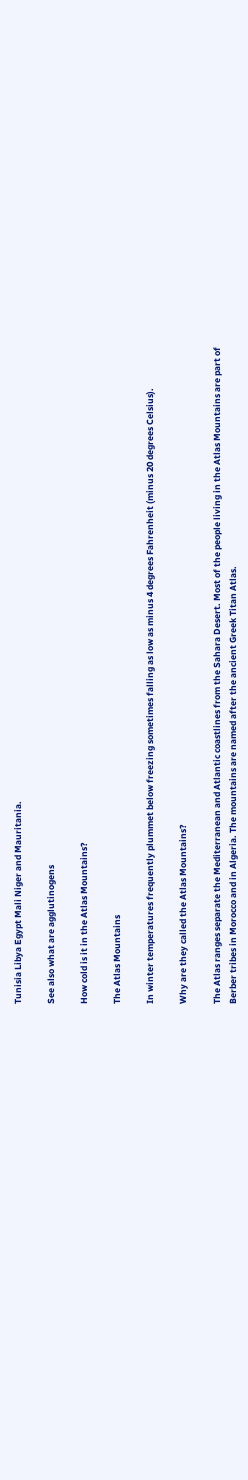Tunisia Libya Egypt Mali Niger and Mauritania.

See also what are agglutinogens

How cold is it in the Atlas Mountains?

The Atlas Mountains

In winter temperatures frequently plummet below freezing sometimes falling as low as minus 4 degrees Fahrenheit (minus 20 degrees Celsius).

Why are they called the Atlas Mountains?

The Atlas ranges separate the Mediterranean and Atlantic coastlines from the Sahara Desert. Most of the people living in the Atlas Mountains are part of Berber tribes in Morocco and in Algeria. The mountains are named after the ancient Greek Titan Atlas.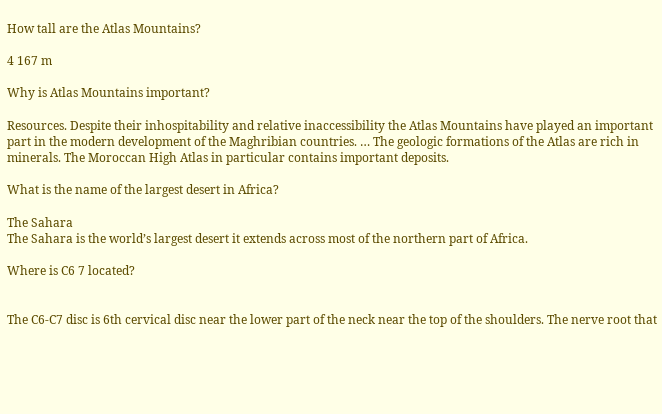How tall are the Atlas Mountains?

4 167 m

Why is Atlas Mountains important?

Resources. Despite their inhospitability and relative inaccessibility the Atlas Mountains have played an important part in the modern development of the Maghribian countries. … The geologic formations of the Atlas are rich in minerals. The Moroccan High Atlas in particular contains important deposits.

What is the name of the largest desert in Africa?

The Sahara
The Sahara is the world’s largest desert it extends across most of the northern part of Africa.

Where is C6 7 located?


The C6-C7 disc is 6th cervical disc near the lower part of the neck near the top of the shoulders. The nerve root that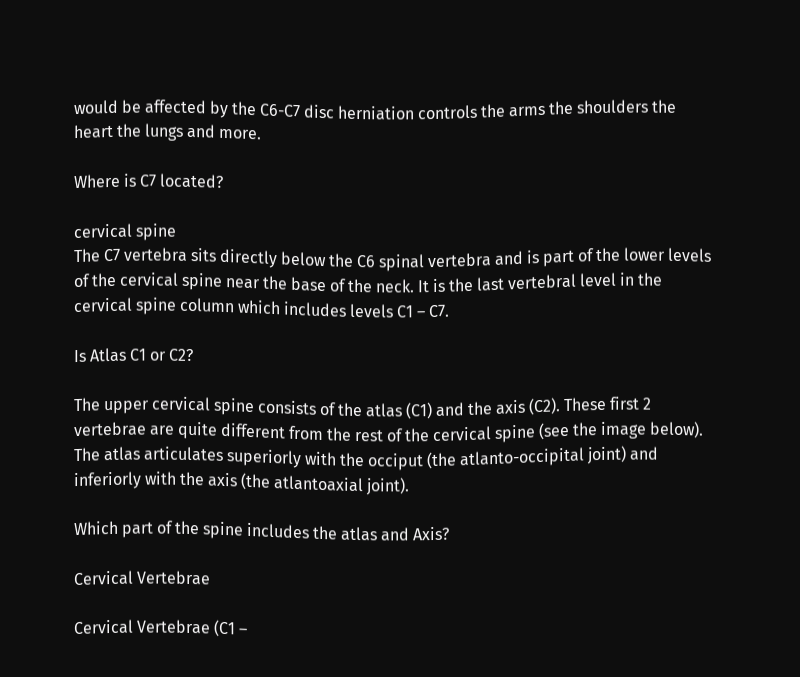would be affected by the C6-C7 disc herniation controls the arms the shoulders the heart the lungs and more.

Where is C7 located?

cervical spine
The C7 vertebra sits directly below the C6 spinal vertebra and is part of the lower levels of the cervical spine near the base of the neck. It is the last vertebral level in the cervical spine column which includes levels C1 – C7.

Is Atlas C1 or C2?

The upper cervical spine consists of the atlas (C1) and the axis (C2). These first 2 vertebrae are quite different from the rest of the cervical spine (see the image below). The atlas articulates superiorly with the occiput (the atlanto-occipital joint) and inferiorly with the axis (the atlantoaxial joint).

Which part of the spine includes the atlas and Axis?

Cervical Vertebrae

Cervical Vertebrae (C1 –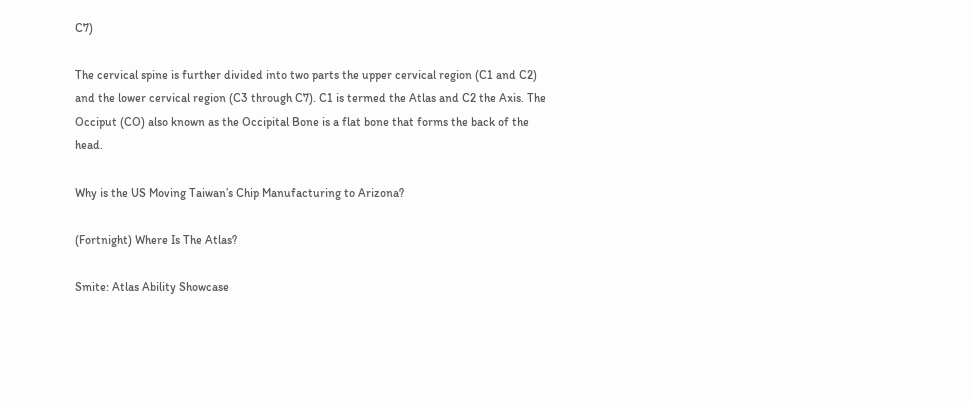C7)

The cervical spine is further divided into two parts the upper cervical region (C1 and C2) and the lower cervical region (C3 through C7). C1 is termed the Atlas and C2 the Axis. The Occiput (CO) also known as the Occipital Bone is a flat bone that forms the back of the head.

Why is the US Moving Taiwan’s Chip Manufacturing to Arizona?

(Fortnight) Where Is The Atlas?

Smite: Atlas Ability Showcase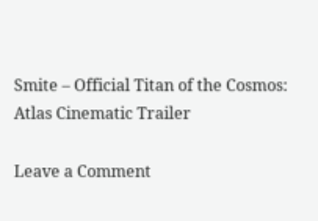Smite – Official Titan of the Cosmos: Atlas Cinematic Trailer

Leave a Comment